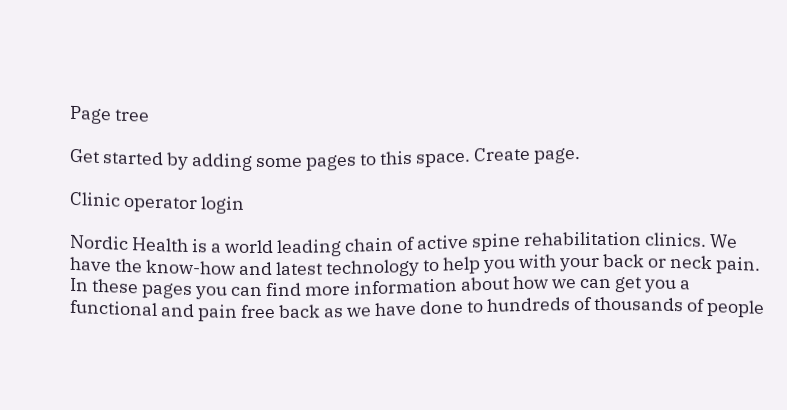Page tree

Get started by adding some pages to this space. Create page.

Clinic operator login

Nordic Health is a world leading chain of active spine rehabilitation clinics. We have the know-how and latest technology to help you with your back or neck pain. In these pages you can find more information about how we can get you a functional and pain free back as we have done to hundreds of thousands of people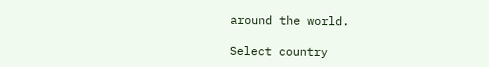around the world.

Select country